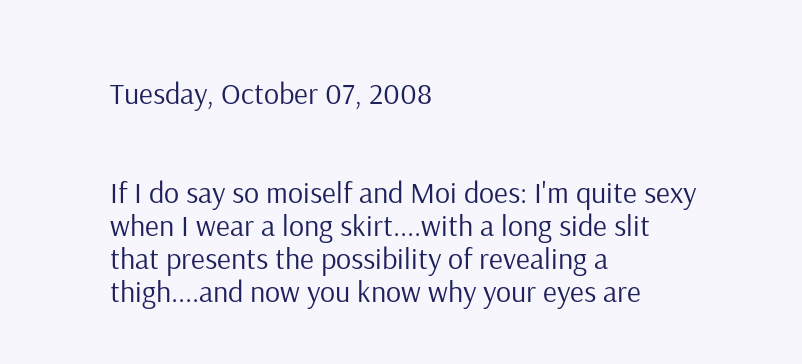Tuesday, October 07, 2008


If I do say so moiself and Moi does: I'm quite sexy when I wear a long skirt....with a long side slit that presents the possibility of revealing a thigh....and now you know why your eyes are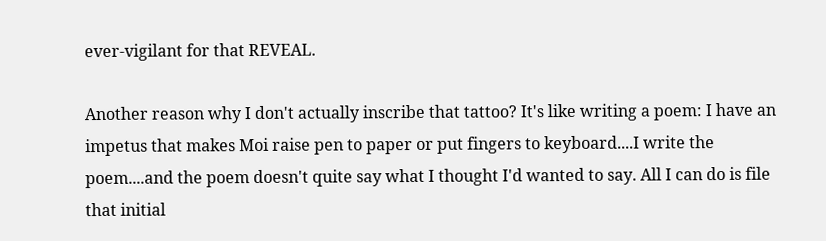ever-vigilant for that REVEAL.

Another reason why I don't actually inscribe that tattoo? It's like writing a poem: I have an impetus that makes Moi raise pen to paper or put fingers to keyboard....I write the poem....and the poem doesn't quite say what I thought I'd wanted to say. All I can do is file that initial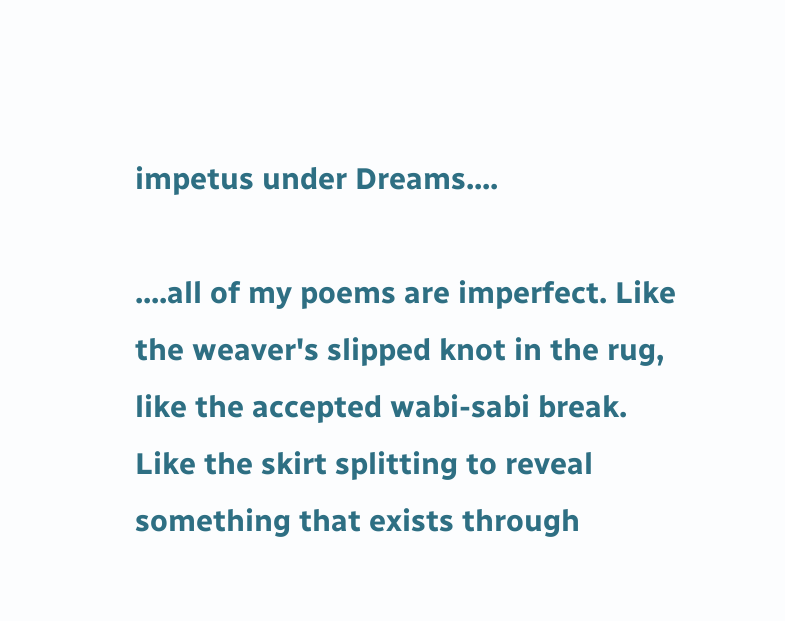impetus under Dreams....

....all of my poems are imperfect. Like the weaver's slipped knot in the rug, like the accepted wabi-sabi break. Like the skirt splitting to reveal something that exists through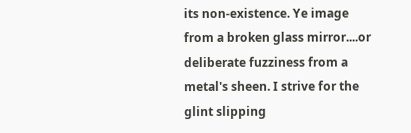its non-existence. Ye image from a broken glass mirror....or deliberate fuzziness from a metal's sheen. I strive for the glint slipping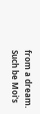from a dream. Such be Moi's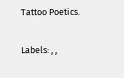Tattoo Poetics.

Labels: , ,